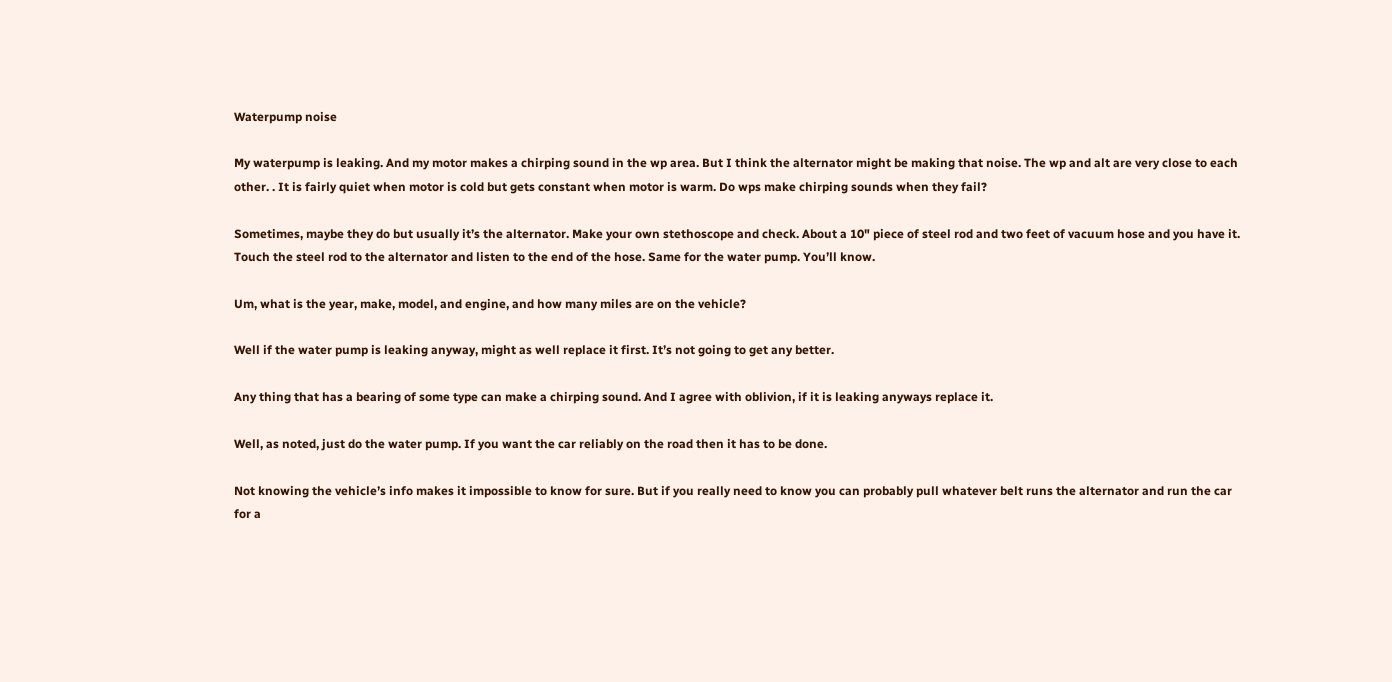Waterpump noise

My waterpump is leaking. And my motor makes a chirping sound in the wp area. But I think the alternator might be making that noise. The wp and alt are very close to each other. . It is fairly quiet when motor is cold but gets constant when motor is warm. Do wps make chirping sounds when they fail?

Sometimes, maybe they do but usually it’s the alternator. Make your own stethoscope and check. About a 10" piece of steel rod and two feet of vacuum hose and you have it. Touch the steel rod to the alternator and listen to the end of the hose. Same for the water pump. You’ll know.

Um, what is the year, make, model, and engine, and how many miles are on the vehicle?

Well if the water pump is leaking anyway, might as well replace it first. It’s not going to get any better.

Any thing that has a bearing of some type can make a chirping sound. And I agree with oblivion, if it is leaking anyways replace it.

Well, as noted, just do the water pump. If you want the car reliably on the road then it has to be done.

Not knowing the vehicle’s info makes it impossible to know for sure. But if you really need to know you can probably pull whatever belt runs the alternator and run the car for a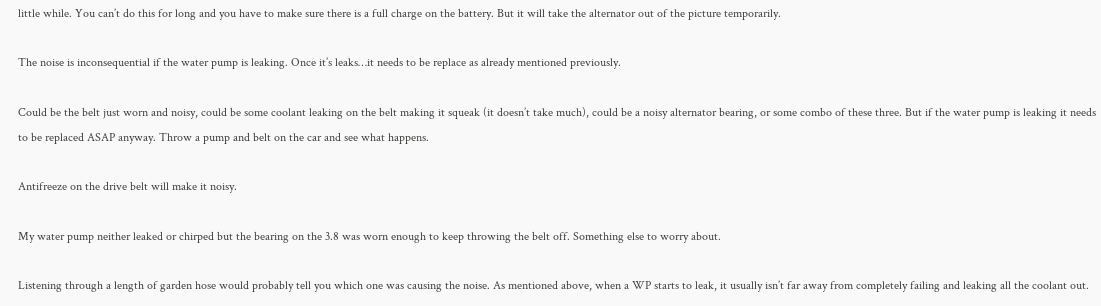little while. You can’t do this for long and you have to make sure there is a full charge on the battery. But it will take the alternator out of the picture temporarily.

The noise is inconsequential if the water pump is leaking. Once it’s leaks…it needs to be replace as already mentioned previously.

Could be the belt just worn and noisy, could be some coolant leaking on the belt making it squeak (it doesn’t take much), could be a noisy alternator bearing, or some combo of these three. But if the water pump is leaking it needs to be replaced ASAP anyway. Throw a pump and belt on the car and see what happens.

Antifreeze on the drive belt will make it noisy.

My water pump neither leaked or chirped but the bearing on the 3.8 was worn enough to keep throwing the belt off. Something else to worry about.

Listening through a length of garden hose would probably tell you which one was causing the noise. As mentioned above, when a WP starts to leak, it usually isn’t far away from completely failing and leaking all the coolant out.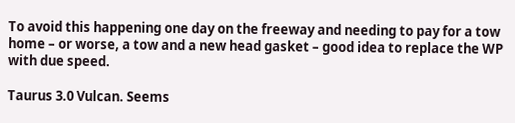To avoid this happening one day on the freeway and needing to pay for a tow home – or worse, a tow and a new head gasket – good idea to replace the WP with due speed.

Taurus 3.0 Vulcan. Seems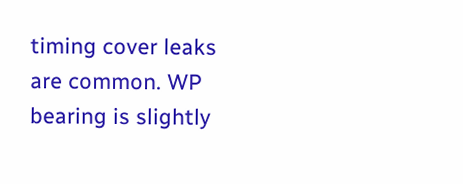timing cover leaks are common. WP bearing is slightly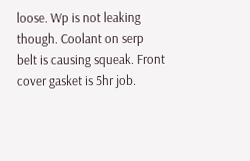loose. Wp is not leaking though. Coolant on serp belt is causing squeak. Front cover gasket is 5hr job.